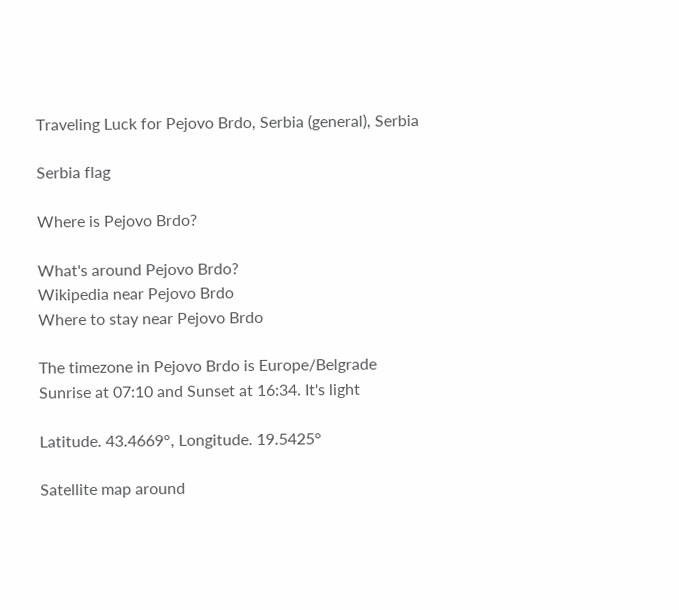Traveling Luck for Pejovo Brdo, Serbia (general), Serbia

Serbia flag

Where is Pejovo Brdo?

What's around Pejovo Brdo?
Wikipedia near Pejovo Brdo
Where to stay near Pejovo Brdo

The timezone in Pejovo Brdo is Europe/Belgrade
Sunrise at 07:10 and Sunset at 16:34. It's light

Latitude. 43.4669°, Longitude. 19.5425°

Satellite map around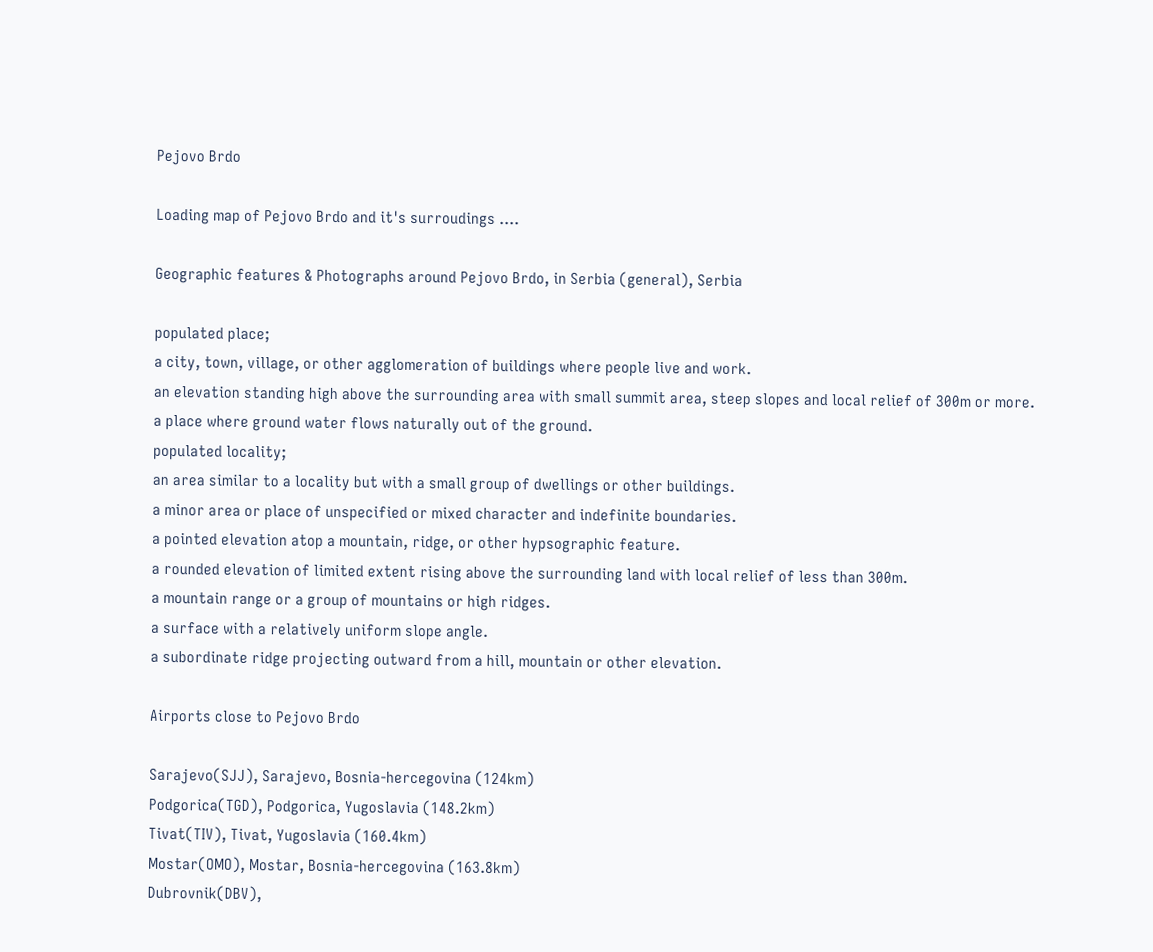Pejovo Brdo

Loading map of Pejovo Brdo and it's surroudings ....

Geographic features & Photographs around Pejovo Brdo, in Serbia (general), Serbia

populated place;
a city, town, village, or other agglomeration of buildings where people live and work.
an elevation standing high above the surrounding area with small summit area, steep slopes and local relief of 300m or more.
a place where ground water flows naturally out of the ground.
populated locality;
an area similar to a locality but with a small group of dwellings or other buildings.
a minor area or place of unspecified or mixed character and indefinite boundaries.
a pointed elevation atop a mountain, ridge, or other hypsographic feature.
a rounded elevation of limited extent rising above the surrounding land with local relief of less than 300m.
a mountain range or a group of mountains or high ridges.
a surface with a relatively uniform slope angle.
a subordinate ridge projecting outward from a hill, mountain or other elevation.

Airports close to Pejovo Brdo

Sarajevo(SJJ), Sarajevo, Bosnia-hercegovina (124km)
Podgorica(TGD), Podgorica, Yugoslavia (148.2km)
Tivat(TIV), Tivat, Yugoslavia (160.4km)
Mostar(OMO), Mostar, Bosnia-hercegovina (163.8km)
Dubrovnik(DBV),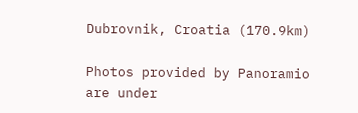Dubrovnik, Croatia (170.9km)

Photos provided by Panoramio are under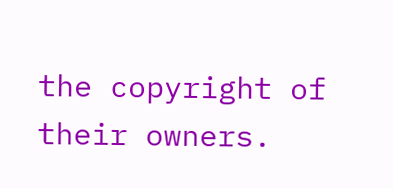the copyright of their owners.